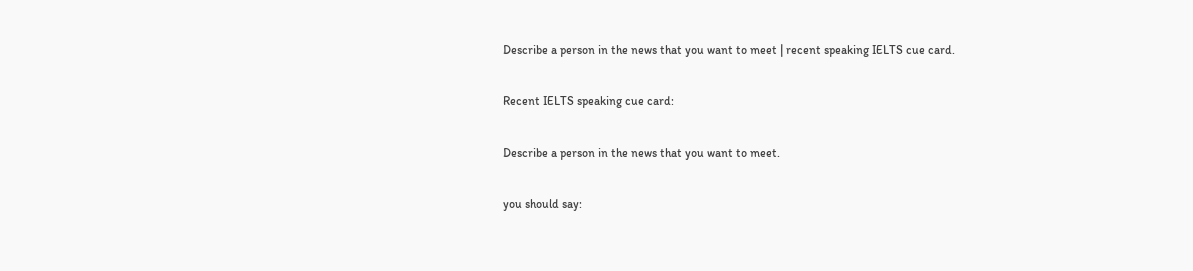Describe a person in the news that you want to meet | recent speaking IELTS cue card.

Recent IELTS speaking cue card:

Describe a person in the news that you want to meet.

you should say: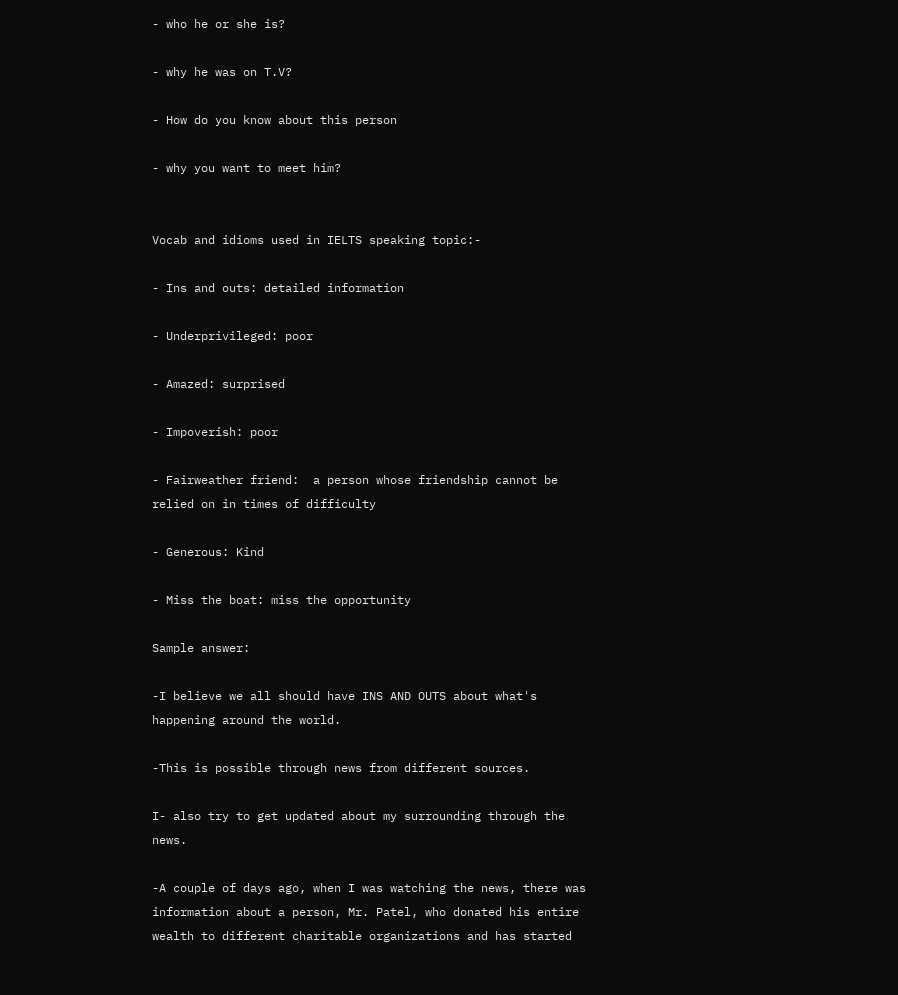- who he or she is?

- why he was on T.V?

- How do you know about this person

- why you want to meet him?


Vocab and idioms used in IELTS speaking topic:-

- Ins and outs: detailed information

- Underprivileged: poor

- Amazed: surprised

- Impoverish: poor

- Fairweather friend:  a person whose friendship cannot be relied on in times of difficulty

- Generous: Kind

- Miss the boat: miss the opportunity

Sample answer:

-I believe we all should have INS AND OUTS about what's happening around the world.

-This is possible through news from different sources.

I- also try to get updated about my surrounding through the news.

-A couple of days ago, when I was watching the news, there was information about a person, Mr. Patel, who donated his entire wealth to different charitable organizations and has started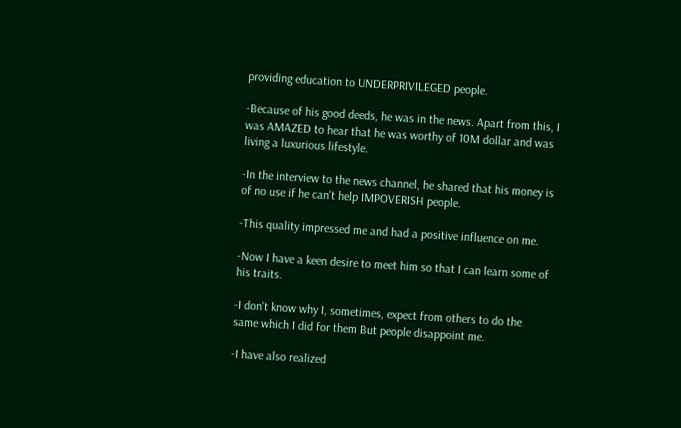providing education to UNDERPRIVILEGED people.

-Because of his good deeds, he was in the news. Apart from this, I was AMAZED to hear that he was worthy of 10M dollar and was living a luxurious lifestyle.

-In the interview to the news channel, he shared that his money is of no use if he can't help IMPOVERISH people.

-This quality impressed me and had a positive influence on me.

-Now I have a keen desire to meet him so that I can learn some of his traits.

-I don't know why I, sometimes, expect from others to do the same which I did for them But people disappoint me.

-I have also realized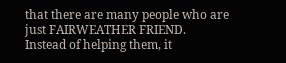that there are many people who are just FAIRWEATHER FRIEND. Instead of helping them, it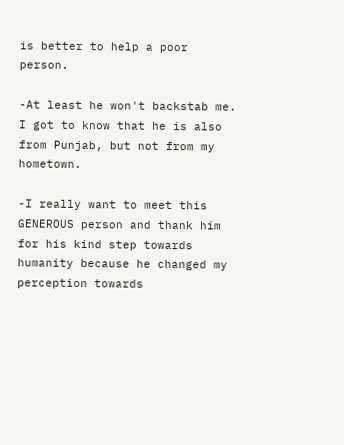is better to help a poor person.

-At least he won't backstab me. I got to know that he is also from Punjab, but not from my hometown.

-I really want to meet this GENEROUS person and thank him for his kind step towards humanity because he changed my perception towards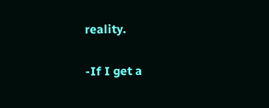reality.

-If I get a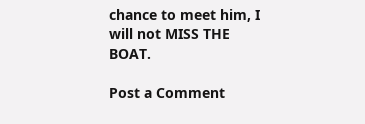chance to meet him, I will not MISS THE BOAT.

Post a Comment